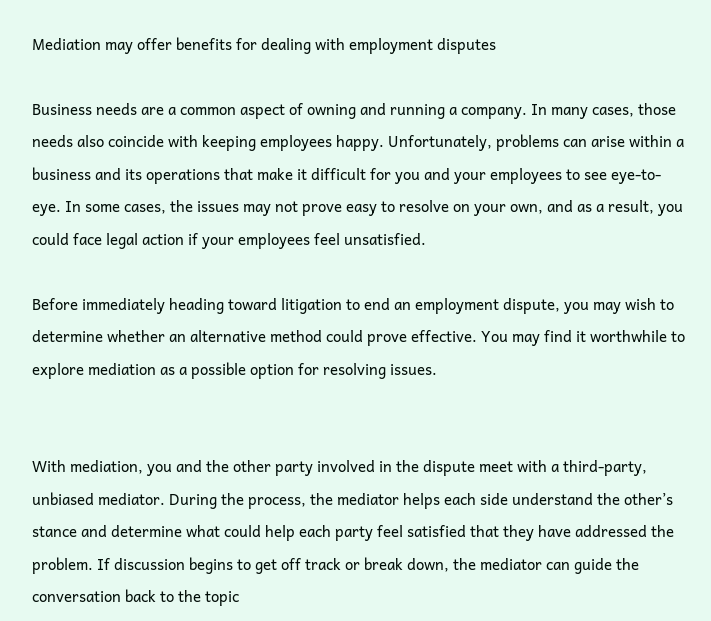Mediation may offer benefits for dealing with employment disputes

Business needs are a common aspect of owning and running a company. In many cases, those needs also coincide with keeping employees happy. Unfortunately, problems can arise within a business and its operations that make it difficult for you and your employees to see eye-to-eye. In some cases, the issues may not prove easy to resolve on your own, and as a result, you could face legal action if your employees feel unsatisfied.

Before immediately heading toward litigation to end an employment dispute, you may wish to determine whether an alternative method could prove effective. You may find it worthwhile to explore mediation as a possible option for resolving issues.


With mediation, you and the other party involved in the dispute meet with a third-party, unbiased mediator. During the process, the mediator helps each side understand the other’s stance and determine what could help each party feel satisfied that they have addressed the problem. If discussion begins to get off track or break down, the mediator can guide the conversation back to the topic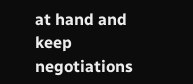at hand and keep negotiations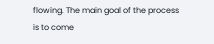flowing. The main goal of the process is to come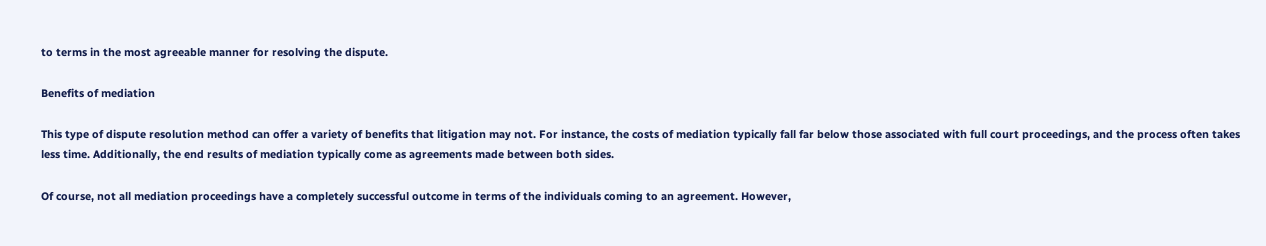to terms in the most agreeable manner for resolving the dispute.

Benefits of mediation

This type of dispute resolution method can offer a variety of benefits that litigation may not. For instance, the costs of mediation typically fall far below those associated with full court proceedings, and the process often takes less time. Additionally, the end results of mediation typically come as agreements made between both sides.

Of course, not all mediation proceedings have a completely successful outcome in terms of the individuals coming to an agreement. However,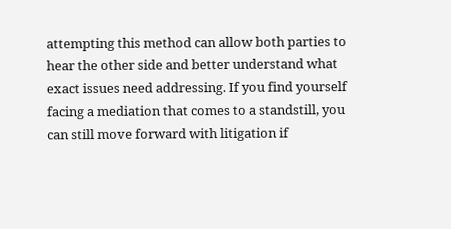attempting this method can allow both parties to hear the other side and better understand what exact issues need addressing. If you find yourself facing a mediation that comes to a standstill, you can still move forward with litigation if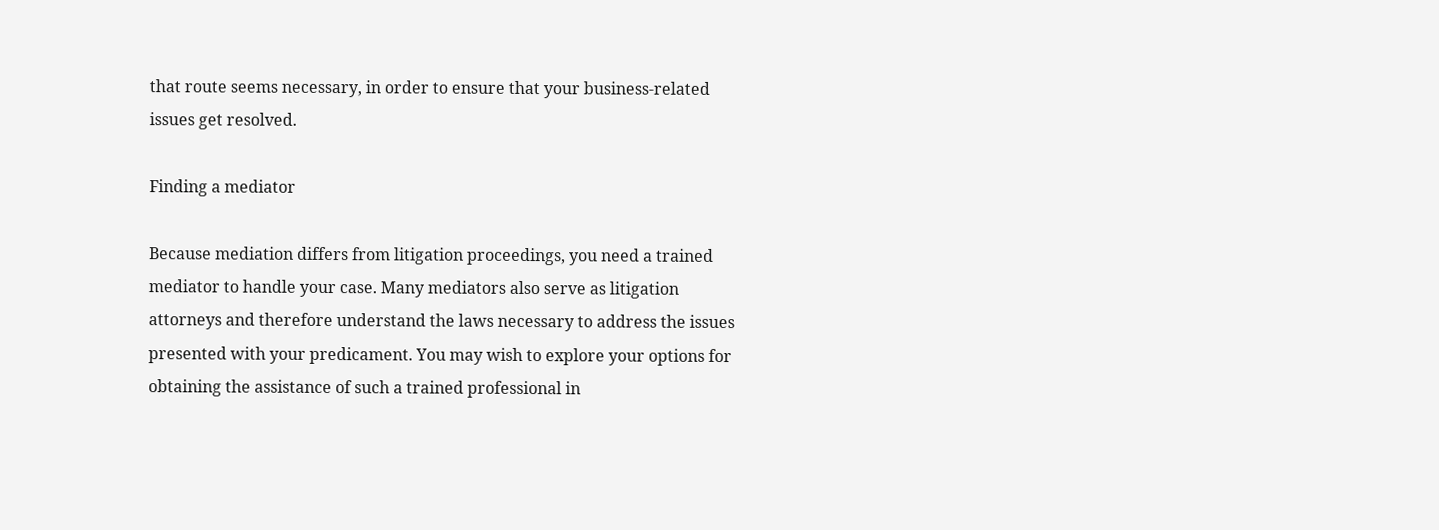that route seems necessary, in order to ensure that your business-related issues get resolved.

Finding a mediator

Because mediation differs from litigation proceedings, you need a trained mediator to handle your case. Many mediators also serve as litigation attorneys and therefore understand the laws necessary to address the issues presented with your predicament. You may wish to explore your options for obtaining the assistance of such a trained professional in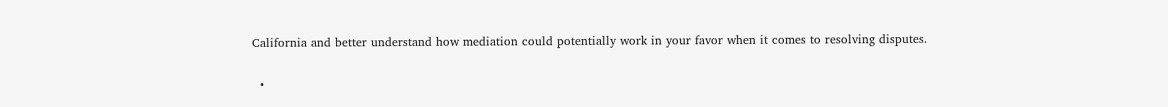California and better understand how mediation could potentially work in your favor when it comes to resolving disputes.

  •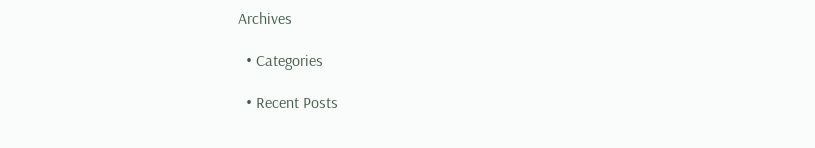Archives

  • Categories

  • Recent Posts